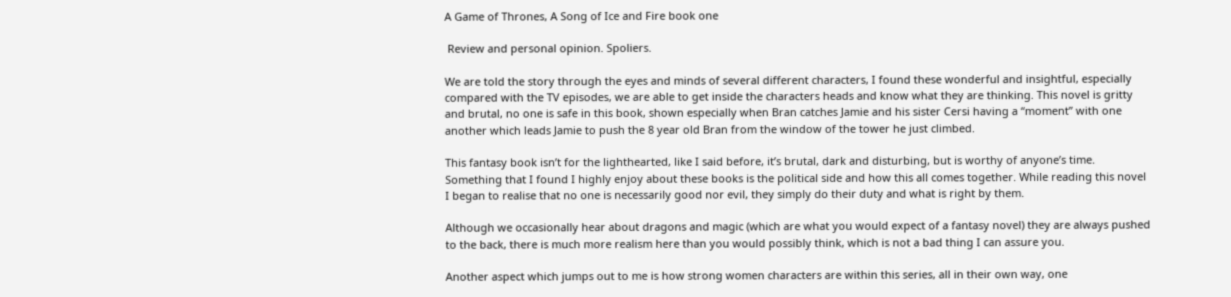A Game of Thrones, A Song of Ice and Fire book one

 Review and personal opinion. Spoliers.

We are told the story through the eyes and minds of several different characters, I found these wonderful and insightful, especially compared with the TV episodes, we are able to get inside the characters heads and know what they are thinking. This novel is gritty and brutal, no one is safe in this book, shown especially when Bran catches Jamie and his sister Cersi having a “moment” with one another which leads Jamie to push the 8 year old Bran from the window of the tower he just climbed.

This fantasy book isn’t for the lighthearted, like I said before, it’s brutal, dark and disturbing, but is worthy of anyone’s time. Something that I found I highly enjoy about these books is the political side and how this all comes together. While reading this novel I began to realise that no one is necessarily good nor evil, they simply do their duty and what is right by them.

Although we occasionally hear about dragons and magic (which are what you would expect of a fantasy novel) they are always pushed to the back, there is much more realism here than you would possibly think, which is not a bad thing I can assure you.

Another aspect which jumps out to me is how strong women characters are within this series, all in their own way, one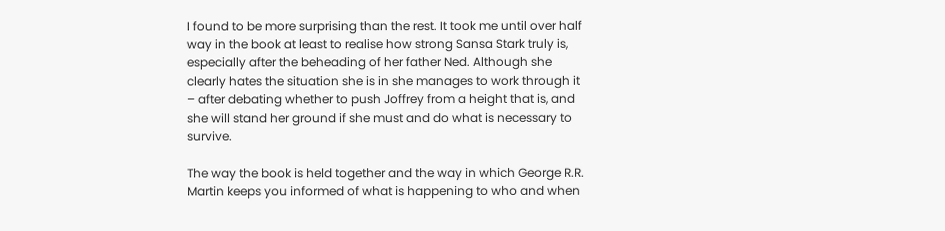I found to be more surprising than the rest. It took me until over half way in the book at least to realise how strong Sansa Stark truly is, especially after the beheading of her father Ned. Although she clearly hates the situation she is in she manages to work through it – after debating whether to push Joffrey from a height that is, and she will stand her ground if she must and do what is necessary to survive.

The way the book is held together and the way in which George R.R. Martin keeps you informed of what is happening to who and when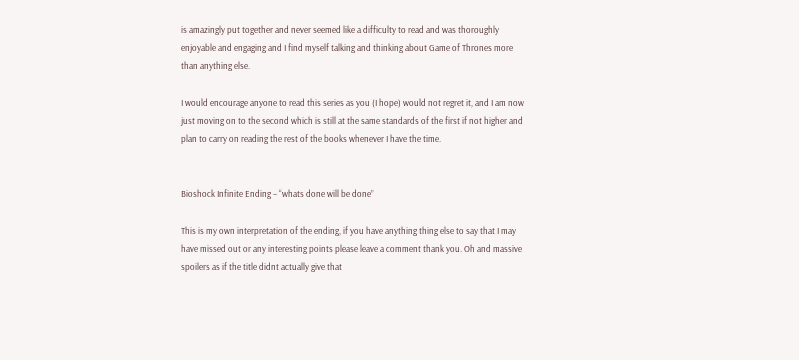is amazingly put together and never seemed like a difficulty to read and was thoroughly enjoyable and engaging and I find myself talking and thinking about Game of Thrones more than anything else.

I would encourage anyone to read this series as you (I hope) would not regret it, and I am now just moving on to the second which is still at the same standards of the first if not higher and plan to carry on reading the rest of the books whenever I have the time.


Bioshock Infinite Ending – “whats done will be done”

This is my own interpretation of the ending, if you have anything thing else to say that I may have missed out or any interesting points please leave a comment thank you. Oh and massive spoilers as if the title didnt actually give that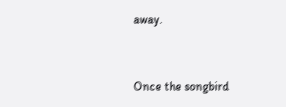away.


Once the songbird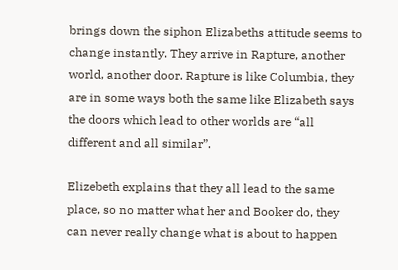brings down the siphon Elizabeths attitude seems to change instantly. They arrive in Rapture, another world, another door. Rapture is like Columbia, they are in some ways both the same like Elizabeth says the doors which lead to other worlds are “all different and all similar”.

Elizebeth explains that they all lead to the same place, so no matter what her and Booker do, they can never really change what is about to happen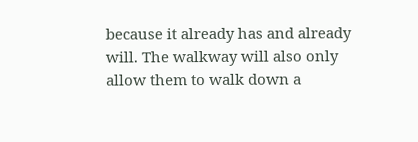because it already has and already will. The walkway will also only allow them to walk down a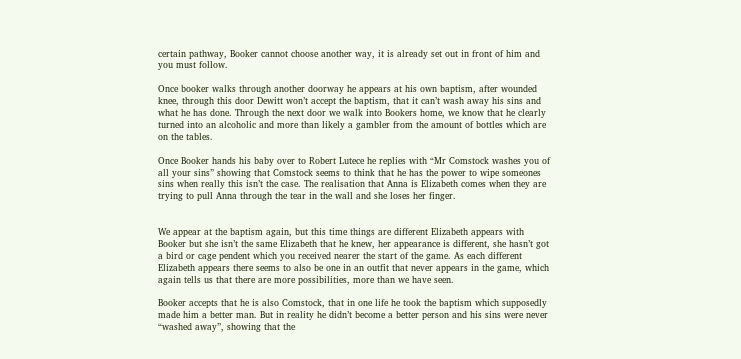certain pathway, Booker cannot choose another way, it is already set out in front of him and you must follow.

Once booker walks through another doorway he appears at his own baptism, after wounded knee, through this door Dewitt won’t accept the baptism, that it can’t wash away his sins and what he has done. Through the next door we walk into Bookers home, we know that he clearly turned into an alcoholic and more than likely a gambler from the amount of bottles which are on the tables.

Once Booker hands his baby over to Robert Lutece he replies with “Mr Comstock washes you of all your sins” showing that Comstock seems to think that he has the power to wipe someones sins when really this isn’t the case. The realisation that Anna is Elizabeth comes when they are trying to pull Anna through the tear in the wall and she loses her finger.


We appear at the baptism again, but this time things are different Elizabeth appears with Booker but she isn’t the same Elizabeth that he knew, her appearance is different, she hasn’t got a bird or cage pendent which you received nearer the start of the game. As each different Elizabeth appears there seems to also be one in an outfit that never appears in the game, which again tells us that there are more possibilities, more than we have seen.

Booker accepts that he is also Comstock, that in one life he took the baptism which supposedly made him a better man. But in reality he didn’t become a better person and his sins were never “washed away”, showing that the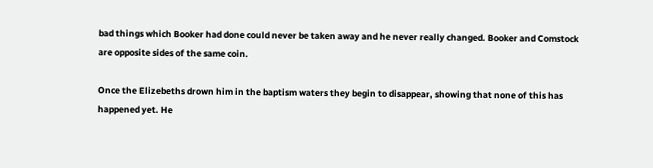bad things which Booker had done could never be taken away and he never really changed. Booker and Comstock are opposite sides of the same coin.

Once the Elizebeths drown him in the baptism waters they begin to disappear, showing that none of this has happened yet. He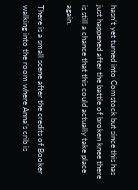hasn’t yet turned into Comstock but since this has just happened after the battle of broken knee there is still a chance that this could actually take place again.

There is a small scene after the credits of Booker walking into the room where Anna’s crib is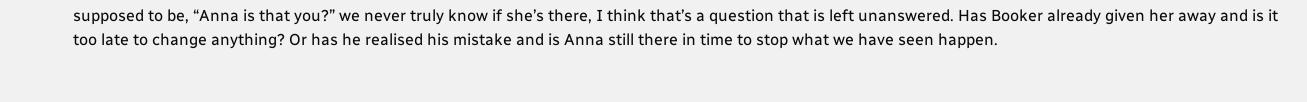supposed to be, “Anna is that you?” we never truly know if she’s there, I think that’s a question that is left unanswered. Has Booker already given her away and is it too late to change anything? Or has he realised his mistake and is Anna still there in time to stop what we have seen happen.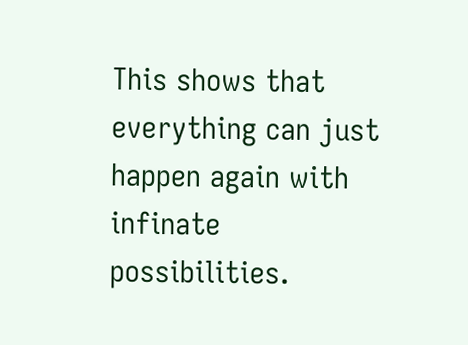This shows that everything can just happen again with infinate possibilities.